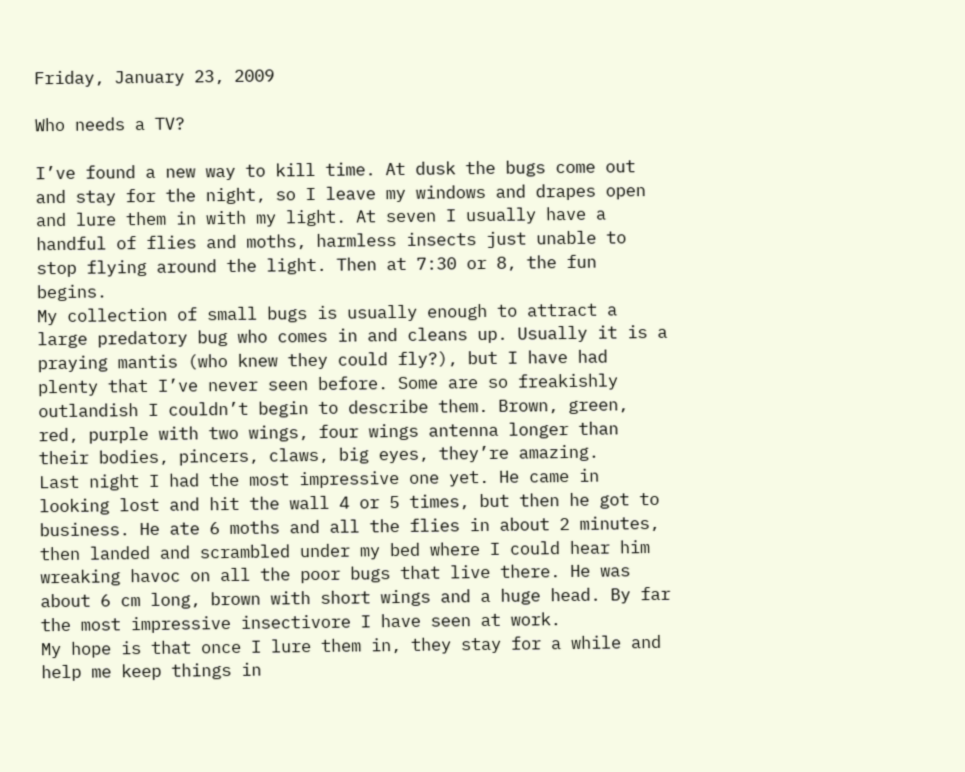Friday, January 23, 2009

Who needs a TV?

I’ve found a new way to kill time. At dusk the bugs come out and stay for the night, so I leave my windows and drapes open and lure them in with my light. At seven I usually have a handful of flies and moths, harmless insects just unable to stop flying around the light. Then at 7:30 or 8, the fun begins.
My collection of small bugs is usually enough to attract a large predatory bug who comes in and cleans up. Usually it is a praying mantis (who knew they could fly?), but I have had plenty that I’ve never seen before. Some are so freakishly outlandish I couldn’t begin to describe them. Brown, green, red, purple with two wings, four wings antenna longer than their bodies, pincers, claws, big eyes, they’re amazing.
Last night I had the most impressive one yet. He came in looking lost and hit the wall 4 or 5 times, but then he got to business. He ate 6 moths and all the flies in about 2 minutes, then landed and scrambled under my bed where I could hear him wreaking havoc on all the poor bugs that live there. He was about 6 cm long, brown with short wings and a huge head. By far the most impressive insectivore I have seen at work.
My hope is that once I lure them in, they stay for a while and help me keep things in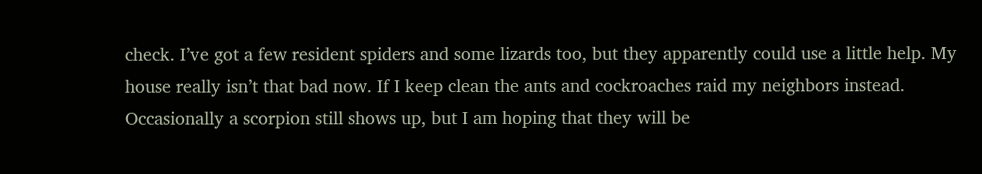check. I’ve got a few resident spiders and some lizards too, but they apparently could use a little help. My house really isn’t that bad now. If I keep clean the ants and cockroaches raid my neighbors instead. Occasionally a scorpion still shows up, but I am hoping that they will be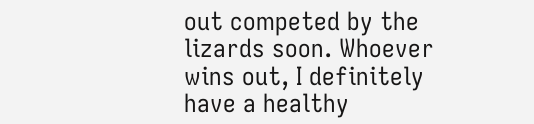out competed by the lizards soon. Whoever wins out, I definitely have a healthy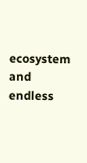ecosystem and endless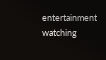entertainment watching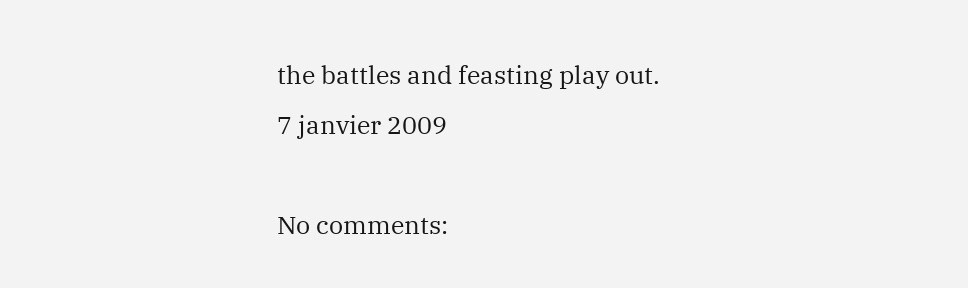the battles and feasting play out.
7 janvier 2009

No comments: